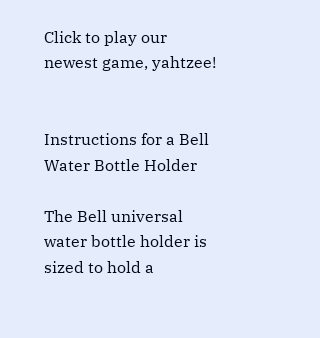Click to play our newest game, yahtzee!


Instructions for a Bell Water Bottle Holder

The Bell universal water bottle holder is sized to hold a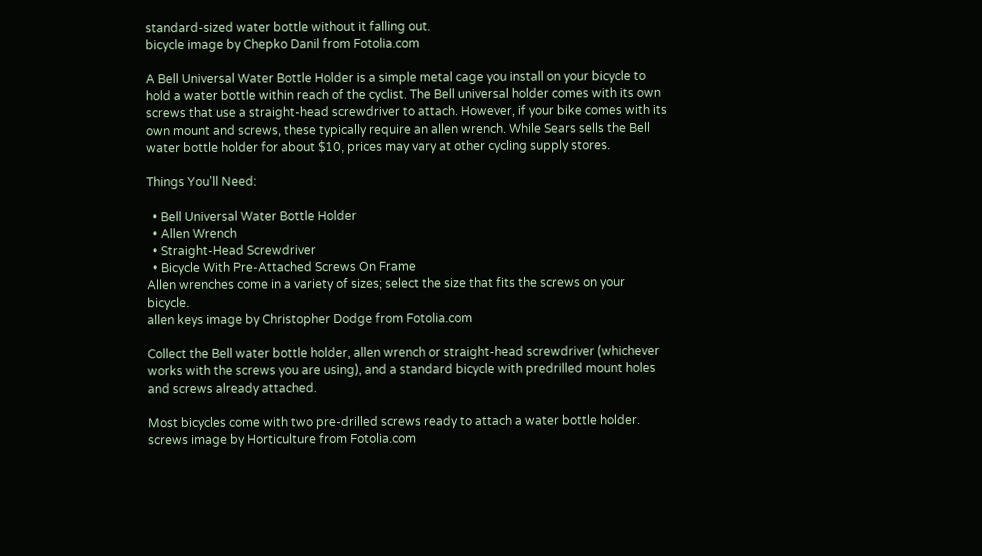standard-sized water bottle without it falling out.
bicycle image by Chepko Danil from Fotolia.com

A Bell Universal Water Bottle Holder is a simple metal cage you install on your bicycle to hold a water bottle within reach of the cyclist. The Bell universal holder comes with its own screws that use a straight-head screwdriver to attach. However, if your bike comes with its own mount and screws, these typically require an allen wrench. While Sears sells the Bell water bottle holder for about $10, prices may vary at other cycling supply stores.

Things You'll Need:

  • Bell Universal Water Bottle Holder
  • Allen Wrench
  • Straight-Head Screwdriver
  • Bicycle With Pre-Attached Screws On Frame
Allen wrenches come in a variety of sizes; select the size that fits the screws on your bicycle.
allen keys image by Christopher Dodge from Fotolia.com

Collect the Bell water bottle holder, allen wrench or straight-head screwdriver (whichever works with the screws you are using), and a standard bicycle with predrilled mount holes and screws already attached.

Most bicycles come with two pre-drilled screws ready to attach a water bottle holder.
screws image by Horticulture from Fotolia.com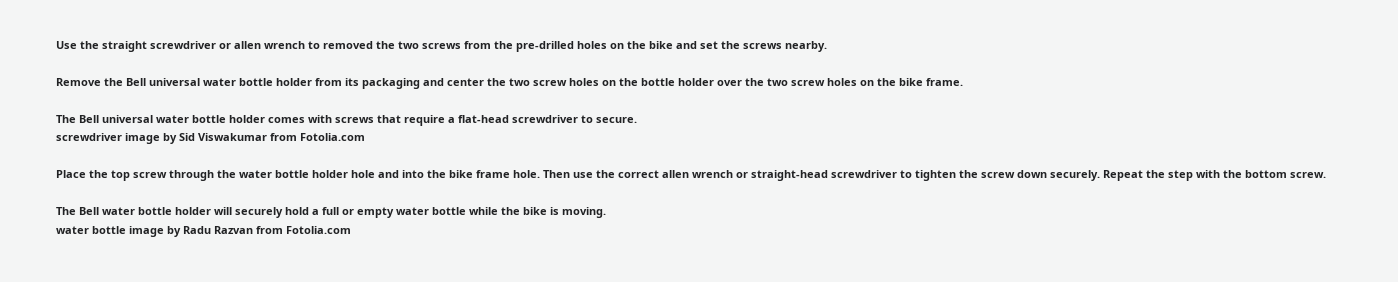Use the straight screwdriver or allen wrench to removed the two screws from the pre-drilled holes on the bike and set the screws nearby.

Remove the Bell universal water bottle holder from its packaging and center the two screw holes on the bottle holder over the two screw holes on the bike frame.

The Bell universal water bottle holder comes with screws that require a flat-head screwdriver to secure.
screwdriver image by Sid Viswakumar from Fotolia.com

Place the top screw through the water bottle holder hole and into the bike frame hole. Then use the correct allen wrench or straight-head screwdriver to tighten the screw down securely. Repeat the step with the bottom screw.

The Bell water bottle holder will securely hold a full or empty water bottle while the bike is moving.
water bottle image by Radu Razvan from Fotolia.com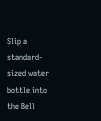Slip a standard-sized water bottle into the Bell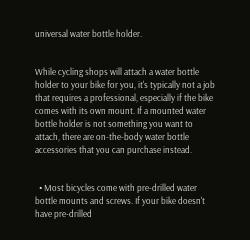universal water bottle holder.


While cycling shops will attach a water bottle holder to your bike for you, it's typically not a job that requires a professional, especially if the bike comes with its own mount. If a mounted water bottle holder is not something you want to attach, there are on-the-body water bottle accessories that you can purchase instead.


  • Most bicycles come with pre-drilled water bottle mounts and screws. If your bike doesn't have pre-drilled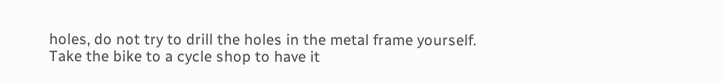holes, do not try to drill the holes in the metal frame yourself. Take the bike to a cycle shop to have it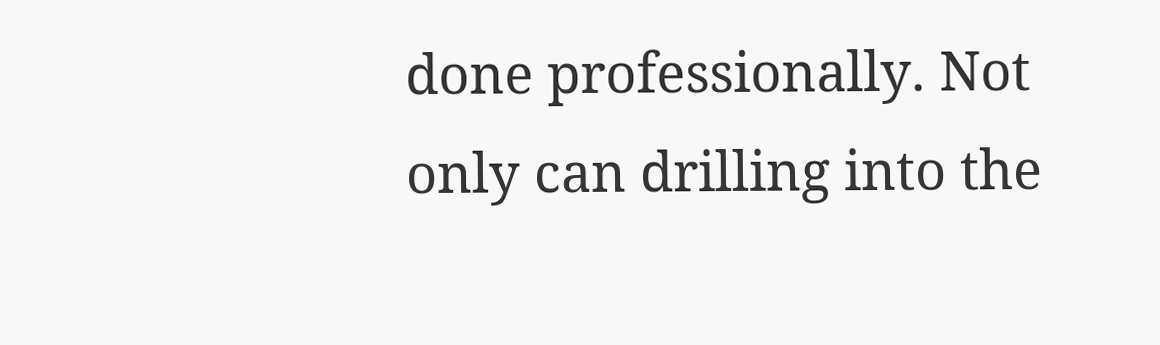done professionally. Not only can drilling into the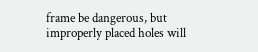frame be dangerous, but improperly placed holes will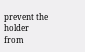prevent the holder from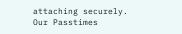attaching securely.
Our Passtimes